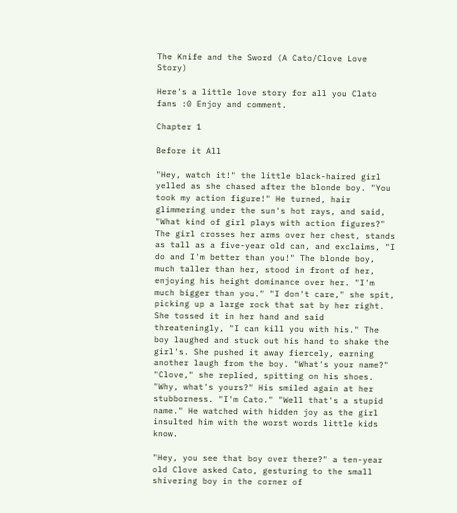The Knife and the Sword (A Cato/Clove Love Story)

Here's a little love story for all you Clato fans :0 Enjoy and comment.

Chapter 1

Before it All

"Hey, watch it!" the little black-haired girl yelled as she chased after the blonde boy. "You took my action figure!" He turned, hair glimmering under the sun's hot rays, and said, "What kind of girl plays with action figures?" The girl crosses her arms over her chest, stands as tall as a five-year old can, and exclaims, "I do and I'm better than you!" The blonde boy, much taller than her, stood in front of her, enjoying his height dominance over her. "I'm much bigger than you." "I don't care," she spit, picking up a large rock that sat by her right. She tossed it in her hand and said threateningly, "I can kill you with his." The boy laughed and stuck out his hand to shake the girl's. She pushed it away fiercely, earning another laugh from the boy. "What's your name?" "Clove," she replied, spitting on his shoes. "Why, what's yours?" His smiled again at her stubborness. "I'm Cato." "Well that's a stupid name." He watched with hidden joy as the girl insulted him with the worst words little kids know.

"Hey, you see that boy over there?" a ten-year old Clove asked Cato, gesturing to the small shivering boy in the corner of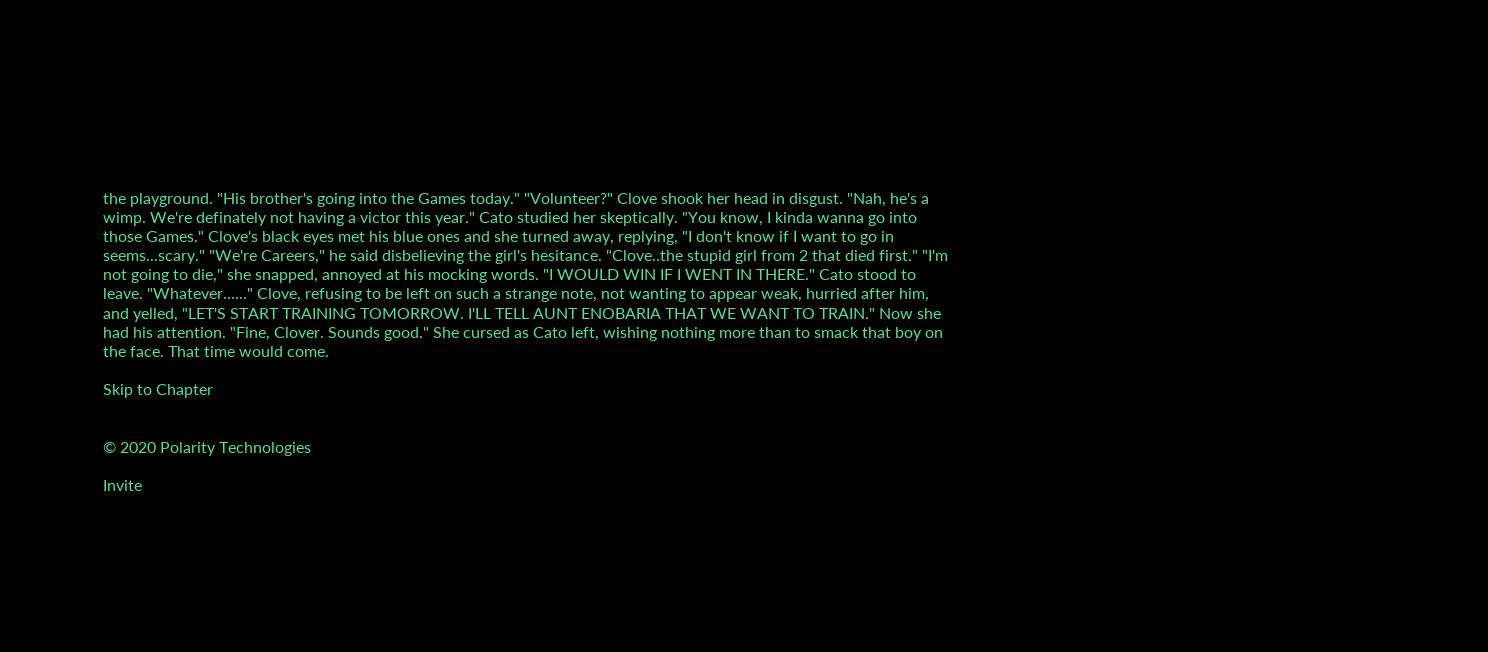the playground. "His brother's going into the Games today." "Volunteer?" Clove shook her head in disgust. "Nah, he's a wimp. We're definately not having a victor this year." Cato studied her skeptically. "You know, I kinda wanna go into those Games." Clove's black eyes met his blue ones and she turned away, replying, "I don't know if I want to go in seems...scary." "We're Careers," he said disbelieving the girl's hesitance. "Clove..the stupid girl from 2 that died first." "I'm not going to die," she snapped, annoyed at his mocking words. "I WOULD WIN IF I WENT IN THERE." Cato stood to leave. "Whatever......" Clove, refusing to be left on such a strange note, not wanting to appear weak, hurried after him, and yelled, "LET'S START TRAINING TOMORROW. I'LL TELL AUNT ENOBARIA THAT WE WANT TO TRAIN." Now she had his attention. "Fine, Clover. Sounds good." She cursed as Cato left, wishing nothing more than to smack that boy on the face. That time would come.

Skip to Chapter


© 2020 Polarity Technologies

Invite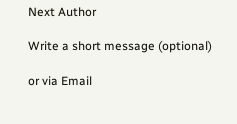Next Author

Write a short message (optional)

or via Email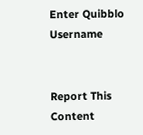Enter Quibblo Username


Report This Content